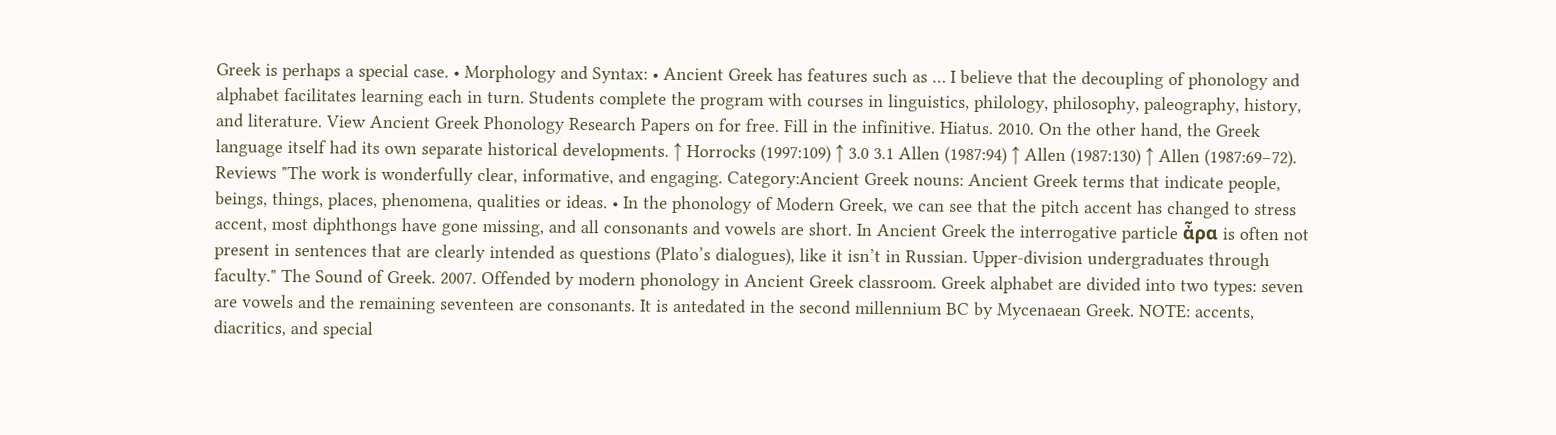Greek is perhaps a special case. • Morphology and Syntax: • Ancient Greek has features such as … I believe that the decoupling of phonology and alphabet facilitates learning each in turn. Students complete the program with courses in linguistics, philology, philosophy, paleography, history, and literature. View Ancient Greek Phonology Research Papers on for free. Fill in the infinitive. Hiatus. 2010. On the other hand, the Greek language itself had its own separate historical developments. ↑ Horrocks (1997:109) ↑ 3.0 3.1 Allen (1987:94) ↑ Allen (1987:130) ↑ Allen (1987:69–72). Reviews "The work is wonderfully clear, informative, and engaging. Category:Ancient Greek nouns: Ancient Greek terms that indicate people, beings, things, places, phenomena, qualities or ideas. • In the phonology of Modern Greek, we can see that the pitch accent has changed to stress accent, most diphthongs have gone missing, and all consonants and vowels are short. In Ancient Greek the interrogative particle ἆρα is often not present in sentences that are clearly intended as questions (Plato’s dialogues), like it isn’t in Russian. Upper-division undergraduates through faculty." The Sound of Greek. 2007. Offended by modern phonology in Ancient Greek classroom. Greek alphabet are divided into two types: seven are vowels and the remaining seventeen are consonants. It is antedated in the second millennium BC by Mycenaean Greek. NOTE: accents, diacritics, and special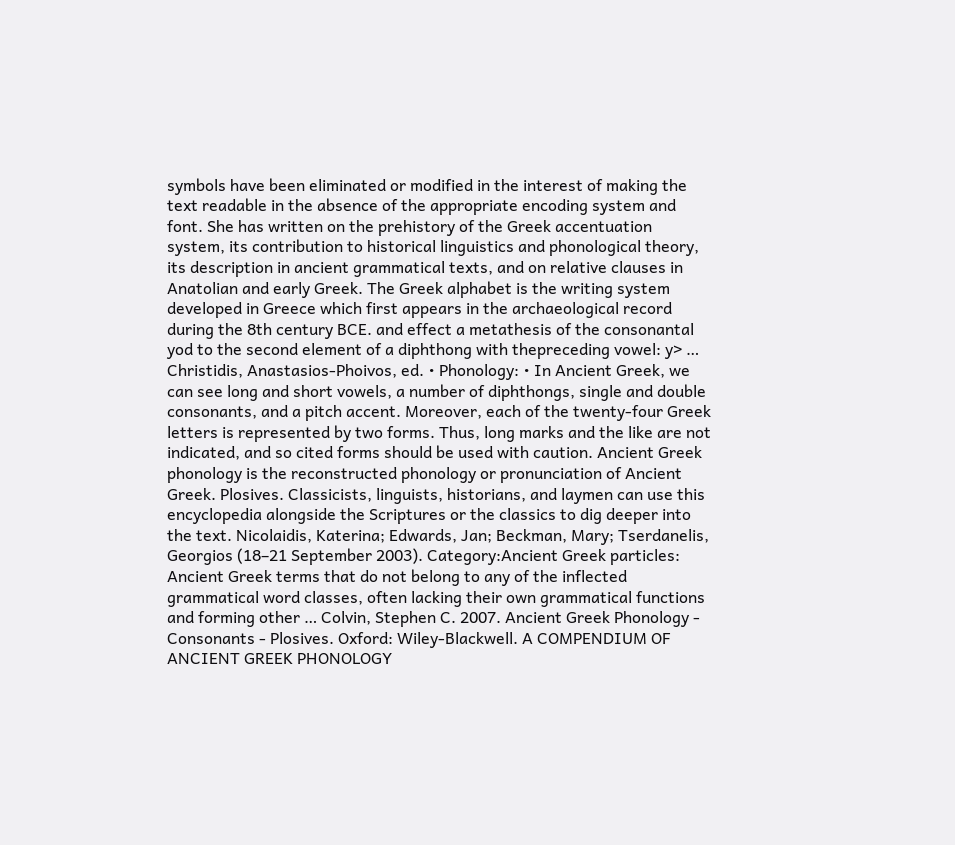symbols have been eliminated or modified in the interest of making the text readable in the absence of the appropriate encoding system and font. She has written on the prehistory of the Greek accentuation system, its contribution to historical linguistics and phonological theory, its description in ancient grammatical texts, and on relative clauses in Anatolian and early Greek. The Greek alphabet is the writing system developed in Greece which first appears in the archaeological record during the 8th century BCE. and effect a metathesis of the consonantal yod to the second element of a diphthong with thepreceding vowel: y> … Christidis, Anastasios-Phoivos, ed. • Phonology: • In Ancient Greek, we can see long and short vowels, a number of diphthongs, single and double consonants, and a pitch accent. Moreover, each of the twenty-four Greek letters is represented by two forms. Thus, long marks and the like are not indicated, and so cited forms should be used with caution. Ancient Greek phonology is the reconstructed phonology or pronunciation of Ancient Greek. Plosives. Classicists, linguists, historians, and laymen can use this encyclopedia alongside the Scriptures or the classics to dig deeper into the text. Nicolaidis, Katerina; Edwards, Jan; Beckman, Mary; Tserdanelis, Georgios (18–21 September 2003). Category:Ancient Greek particles: Ancient Greek terms that do not belong to any of the inflected grammatical word classes, often lacking their own grammatical functions and forming other … Colvin, Stephen C. 2007. Ancient Greek Phonology - Consonants - Plosives. Oxford: Wiley-Blackwell. A COMPENDIUM OF ANCIENT GREEK PHONOLOGY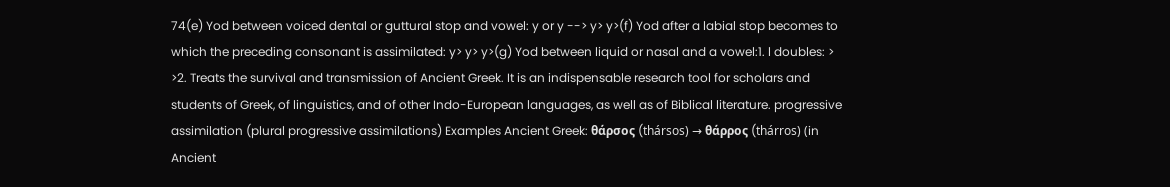74(e) Yod between voiced dental or guttural stop and vowel: y or y --> y> y>(f) Yod after a labial stop becomes to which the preceding consonant is assimilated: y> y> y>(g) Yod between liquid or nasal and a vowel:1. l doubles: > >2. Treats the survival and transmission of Ancient Greek. It is an indispensable research tool for scholars and students of Greek, of linguistics, and of other Indo-European languages, as well as of Biblical literature. progressive assimilation (plural progressive assimilations) Examples Ancient Greek: θάρσος (thársos) → θάρρος (thárros) (in Ancient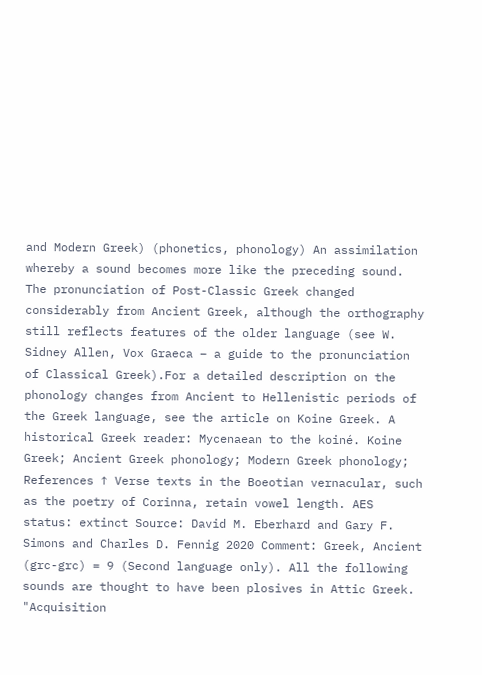and Modern Greek) (phonetics, phonology) An assimilation whereby a sound becomes more like the preceding sound. The pronunciation of Post-Classic Greek changed considerably from Ancient Greek, although the orthography still reflects features of the older language (see W. Sidney Allen, Vox Graeca – a guide to the pronunciation of Classical Greek).For a detailed description on the phonology changes from Ancient to Hellenistic periods of the Greek language, see the article on Koine Greek. A historical Greek reader: Mycenaean to the koiné. Koine Greek; Ancient Greek phonology; Modern Greek phonology; References ↑ Verse texts in the Boeotian vernacular, such as the poetry of Corinna, retain vowel length. AES status: extinct Source: David M. Eberhard and Gary F. Simons and Charles D. Fennig 2020 Comment: Greek, Ancient (grc-grc) = 9 (Second language only). All the following sounds are thought to have been plosives in Attic Greek. "Acquisition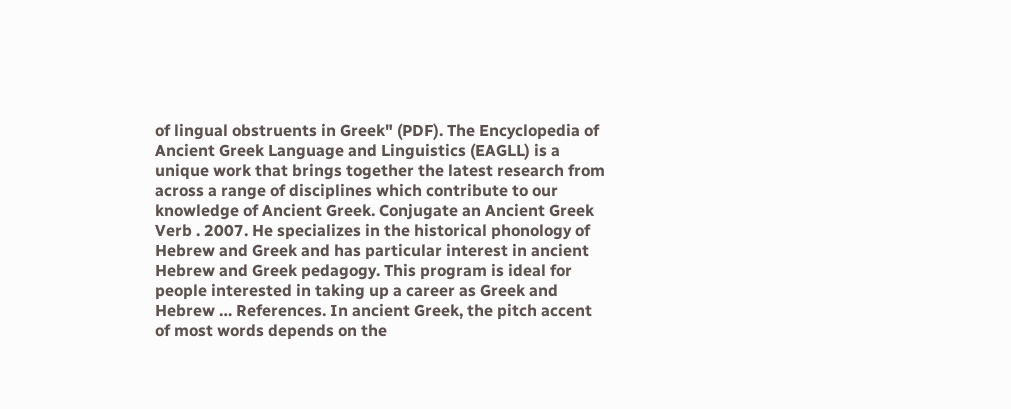of lingual obstruents in Greek" (PDF). The Encyclopedia of Ancient Greek Language and Linguistics (EAGLL) is a unique work that brings together the latest research from across a range of disciplines which contribute to our knowledge of Ancient Greek. Conjugate an Ancient Greek Verb . 2007. He specializes in the historical phonology of Hebrew and Greek and has particular interest in ancient Hebrew and Greek pedagogy. This program is ideal for people interested in taking up a career as Greek and Hebrew … References. In ancient Greek, the pitch accent of most words depends on the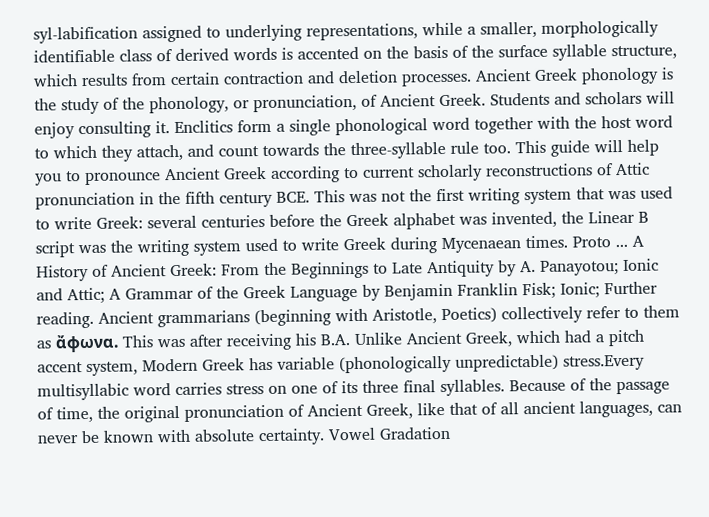syl-labification assigned to underlying representations, while a smaller, morphologically identifiable class of derived words is accented on the basis of the surface syllable structure, which results from certain contraction and deletion processes. Ancient Greek phonology is the study of the phonology, or pronunciation, of Ancient Greek. Students and scholars will enjoy consulting it. Enclitics form a single phonological word together with the host word to which they attach, and count towards the three-syllable rule too. This guide will help you to pronounce Ancient Greek according to current scholarly reconstructions of Attic pronunciation in the fifth century BCE. This was not the first writing system that was used to write Greek: several centuries before the Greek alphabet was invented, the Linear B script was the writing system used to write Greek during Mycenaean times. Proto ... A History of Ancient Greek: From the Beginnings to Late Antiquity by A. Panayotou; Ionic and Attic; A Grammar of the Greek Language by Benjamin Franklin Fisk; Ionic; Further reading. Ancient grammarians (beginning with Aristotle, Poetics) collectively refer to them as ἄφωνα. This was after receiving his B.A. Unlike Ancient Greek, which had a pitch accent system, Modern Greek has variable (phonologically unpredictable) stress.Every multisyllabic word carries stress on one of its three final syllables. Because of the passage of time, the original pronunciation of Ancient Greek, like that of all ancient languages, can never be known with absolute certainty. Vowel Gradation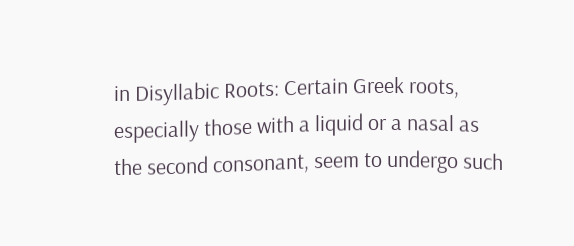in Disyllabic Roots: Certain Greek roots, especially those with a liquid or a nasal as the second consonant, seem to undergo such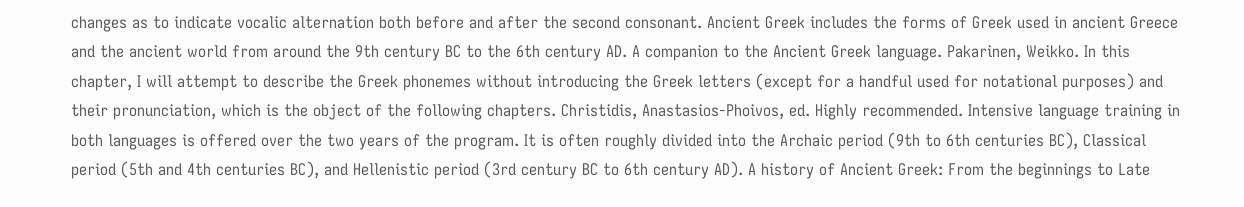changes as to indicate vocalic alternation both before and after the second consonant. Ancient Greek includes the forms of Greek used in ancient Greece and the ancient world from around the 9th century BC to the 6th century AD. A companion to the Ancient Greek language. Pakarinen, Weikko. In this chapter, I will attempt to describe the Greek phonemes without introducing the Greek letters (except for a handful used for notational purposes) and their pronunciation, which is the object of the following chapters. Christidis, Anastasios-Phoivos, ed. Highly recommended. Intensive language training in both languages is offered over the two years of the program. It is often roughly divided into the Archaic period (9th to 6th centuries BC), Classical period (5th and 4th centuries BC), and Hellenistic period (3rd century BC to 6th century AD). A history of Ancient Greek: From the beginnings to Late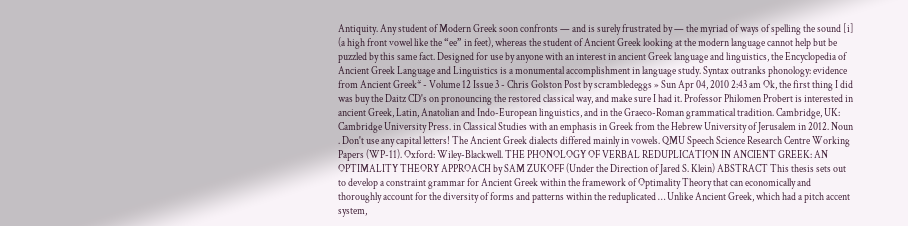Antiquity. Any student of Modern Greek soon confronts — and is surely frustrated by — the myriad of ways of spelling the sound [i] (a high front vowel like the “ee” in feet), whereas the student of Ancient Greek looking at the modern language cannot help but be puzzled by this same fact. Designed for use by anyone with an interest in ancient Greek language and linguistics, the Encyclopedia of Ancient Greek Language and Linguistics is a monumental accomplishment in language study. Syntax outranks phonology: evidence from Ancient Greek* - Volume 12 Issue 3 - Chris Golston Post by scrambledeggs » Sun Apr 04, 2010 2:43 am Ok, the first thing I did was buy the Daitz CD's on pronouncing the restored classical way, and make sure I had it. Professor Philomen Probert is interested in ancient Greek, Latin, Anatolian and Indo-European linguistics, and in the Graeco-Roman grammatical tradition. Cambridge, UK: Cambridge University Press. in Classical Studies with an emphasis in Greek from the Hebrew University of Jerusalem in 2012. Noun . Don't use any capital letters! The Ancient Greek dialects differed mainly in vowels. QMU Speech Science Research Centre Working Papers (WP-11). Oxford: Wiley-Blackwell. THE PHONOLOGY OF VERBAL REDUPLICATION IN ANCIENT GREEK: AN OPTIMALITY THEORY APPROACH by SAM ZUKOFF (Under the Direction of Jared S. Klein) ABSTRACT This thesis sets out to develop a constraint grammar for Ancient Greek within the framework of Optimality Theory that can economically and thoroughly account for the diversity of forms and patterns within the reduplicated … Unlike Ancient Greek, which had a pitch accent system,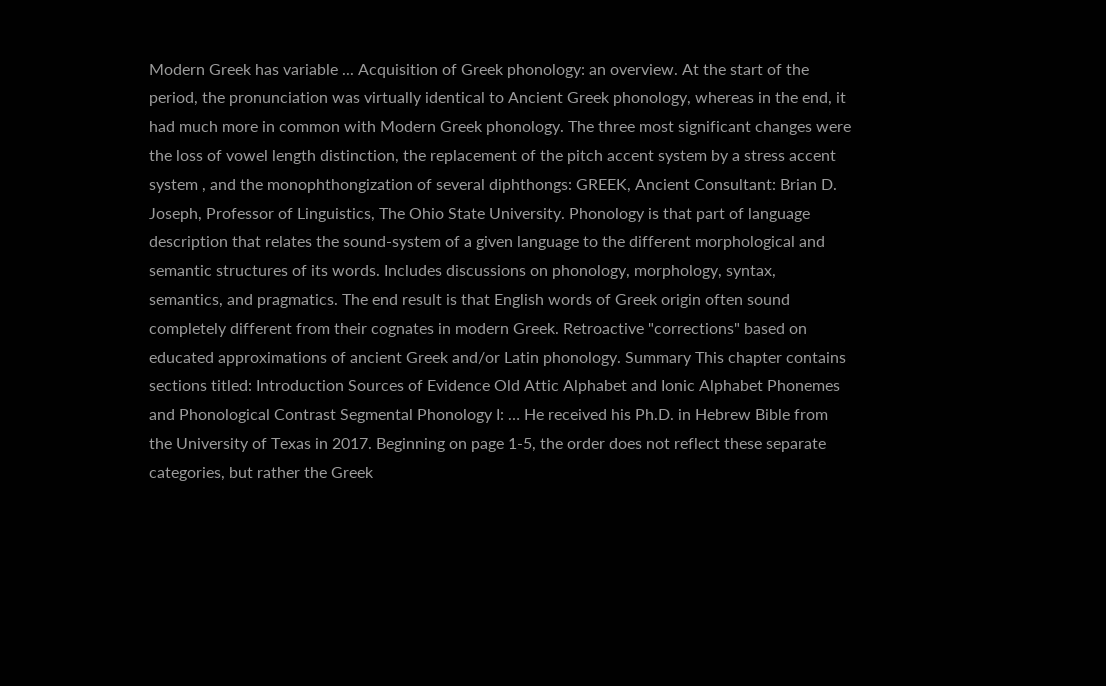Modern Greek has variable ... Acquisition of Greek phonology: an overview. At the start of the period, the pronunciation was virtually identical to Ancient Greek phonology, whereas in the end, it had much more in common with Modern Greek phonology. The three most significant changes were the loss of vowel length distinction, the replacement of the pitch accent system by a stress accent system , and the monophthongization of several diphthongs: GREEK, Ancient Consultant: Brian D. Joseph, Professor of Linguistics, The Ohio State University. Phonology is that part of language description that relates the sound-system of a given language to the different morphological and semantic structures of its words. Includes discussions on phonology, morphology, syntax, semantics, and pragmatics. The end result is that English words of Greek origin often sound completely different from their cognates in modern Greek. Retroactive "corrections" based on educated approximations of ancient Greek and/or Latin phonology. Summary This chapter contains sections titled: Introduction Sources of Evidence Old Attic Alphabet and Ionic Alphabet Phonemes and Phonological Contrast Segmental Phonology I: … He received his Ph.D. in Hebrew Bible from the University of Texas in 2017. Beginning on page 1-5, the order does not reflect these separate categories, but rather the Greek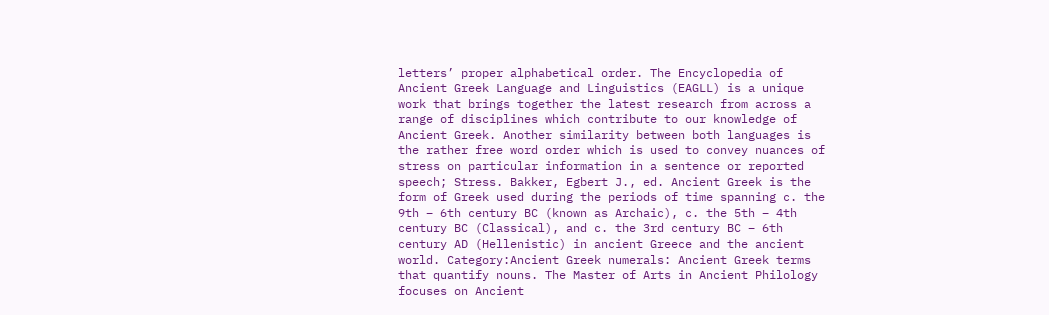letters’ proper alphabetical order. The Encyclopedia of Ancient Greek Language and Linguistics (EAGLL) is a unique work that brings together the latest research from across a range of disciplines which contribute to our knowledge of Ancient Greek. Another similarity between both languages is the rather free word order which is used to convey nuances of stress on particular information in a sentence or reported speech; Stress. Bakker, Egbert J., ed. Ancient Greek is the form of Greek used during the periods of time spanning c. the 9th – 6th century BC (known as Archaic), c. the 5th – 4th century BC (Classical), and c. the 3rd century BC – 6th century AD (Hellenistic) in ancient Greece and the ancient world. Category:Ancient Greek numerals: Ancient Greek terms that quantify nouns. The Master of Arts in Ancient Philology focuses on Ancient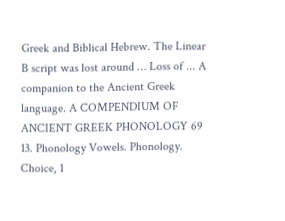Greek and Biblical Hebrew. The Linear B script was lost around … Loss of ... A companion to the Ancient Greek language. A COMPENDIUM OF ANCIENT GREEK PHONOLOGY 69 13. Phonology Vowels. Phonology. Choice, 1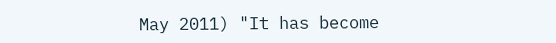May 2011) "It has become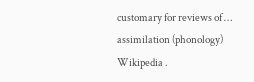customary for reviews of … assimilation (phonology) Wikipedia .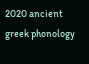2020 ancient greek phonology